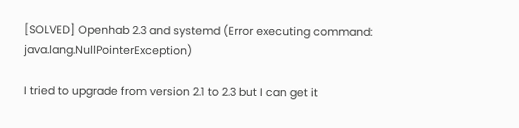[SOLVED] Openhab 2.3 and systemd (Error executing command: java.lang.NullPointerException)

I tried to upgrade from version 2.1 to 2.3 but I can get it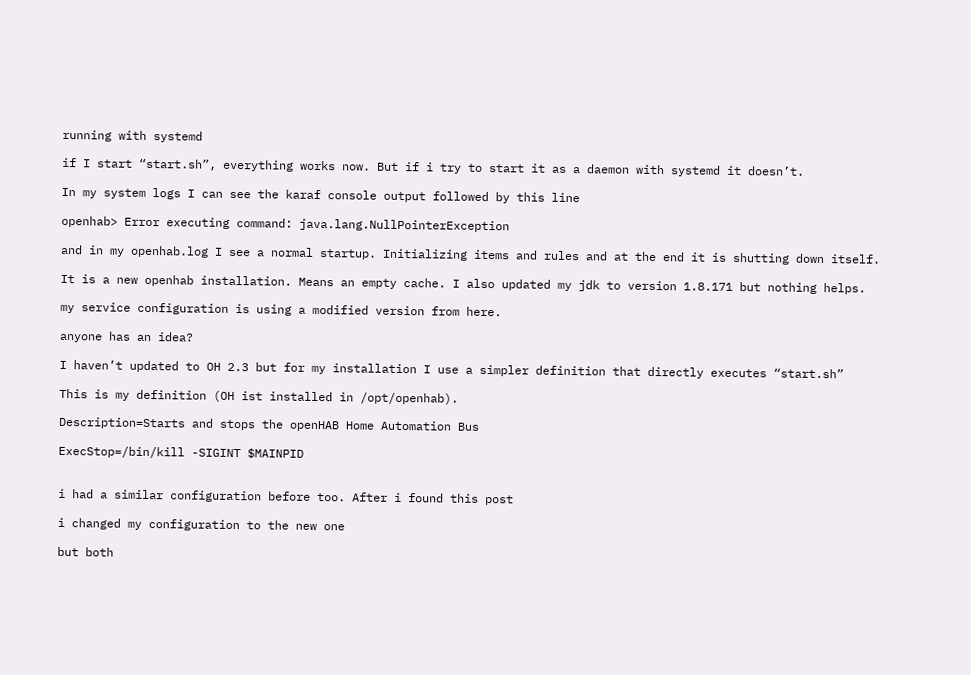running with systemd

if I start “start.sh”, everything works now. But if i try to start it as a daemon with systemd it doesn’t.

In my system logs I can see the karaf console output followed by this line

openhab> Error executing command: java.lang.NullPointerException

and in my openhab.log I see a normal startup. Initializing items and rules and at the end it is shutting down itself.

It is a new openhab installation. Means an empty cache. I also updated my jdk to version 1.8.171 but nothing helps.

my service configuration is using a modified version from here.

anyone has an idea?

I haven’t updated to OH 2.3 but for my installation I use a simpler definition that directly executes “start.sh”

This is my definition (OH ist installed in /opt/openhab).

Description=Starts and stops the openHAB Home Automation Bus

ExecStop=/bin/kill -SIGINT $MAINPID


i had a similar configuration before too. After i found this post

i changed my configuration to the new one

but both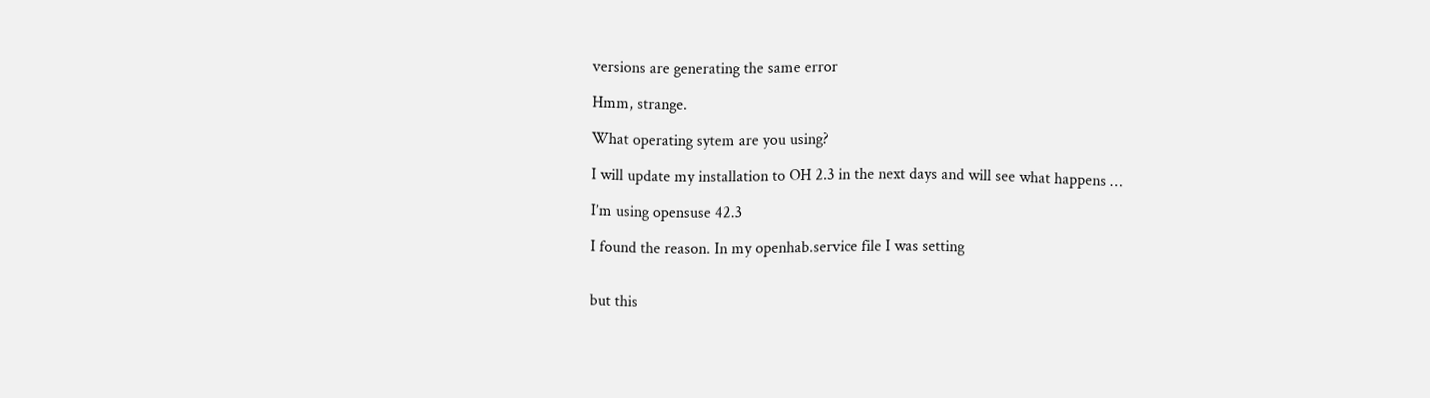versions are generating the same error

Hmm, strange.

What operating sytem are you using?

I will update my installation to OH 2.3 in the next days and will see what happens …

I’m using opensuse 42.3

I found the reason. In my openhab.service file I was setting


but this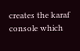creates the karaf console which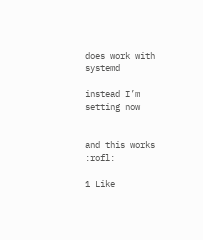does work with systemd

instead I’m setting now


and this works :rofl:

1 Like